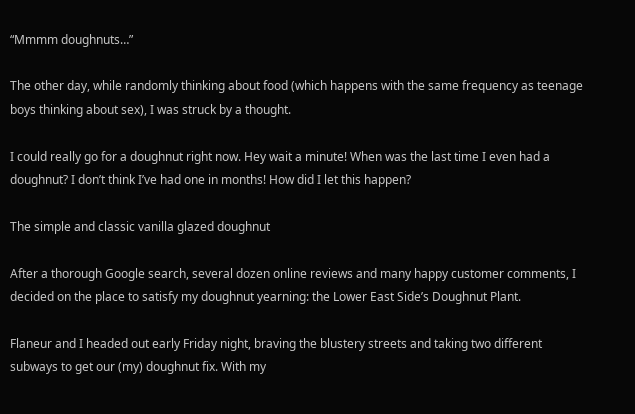“Mmmm doughnuts…”

The other day, while randomly thinking about food (which happens with the same frequency as teenage boys thinking about sex), I was struck by a thought.

I could really go for a doughnut right now. Hey wait a minute! When was the last time I even had a doughnut? I don’t think I’ve had one in months! How did I let this happen?

The simple and classic vanilla glazed doughnut

After a thorough Google search, several dozen online reviews and many happy customer comments, I decided on the place to satisfy my doughnut yearning: the Lower East Side’s Doughnut Plant.

Flaneur and I headed out early Friday night, braving the blustery streets and taking two different subways to get our (my) doughnut fix. With my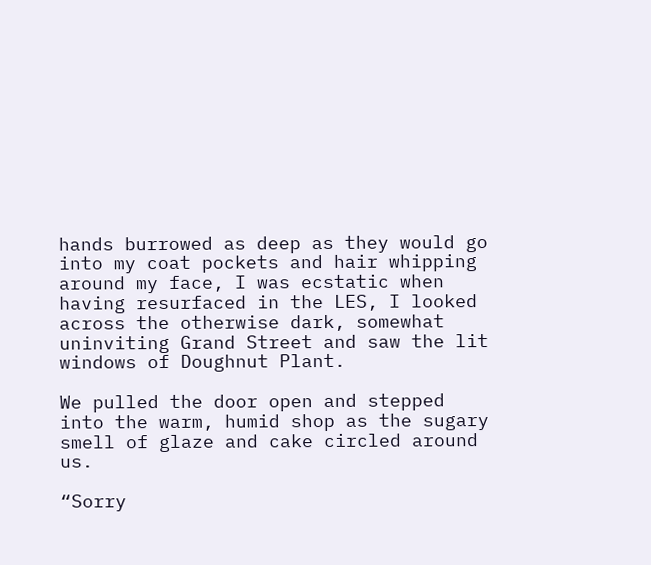hands burrowed as deep as they would go into my coat pockets and hair whipping around my face, I was ecstatic when having resurfaced in the LES, I looked across the otherwise dark, somewhat uninviting Grand Street and saw the lit windows of Doughnut Plant.

We pulled the door open and stepped into the warm, humid shop as the sugary smell of glaze and cake circled around us.

“Sorry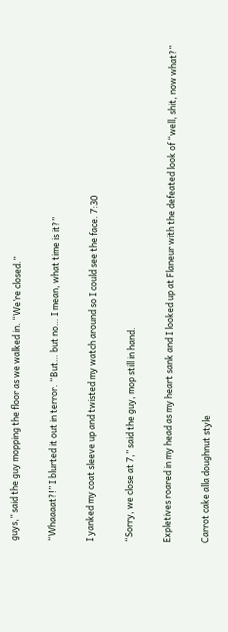guys,” said the guy mopping the floor as we walked in. “We’re closed.”

“Whaaaat?!” I blurted it out in terror. “But… but no… I mean, what time is it?”

I yanked my coat sleeve up and twisted my watch around so I could see the face. 7:30

“Sorry, we close at 7,” said the guy, mop still in hand.

Expletives roared in my head as my heart sank and I looked up at Flaneur with the defeated look of “well, shit, now what?”

Carrot cake alla doughnut style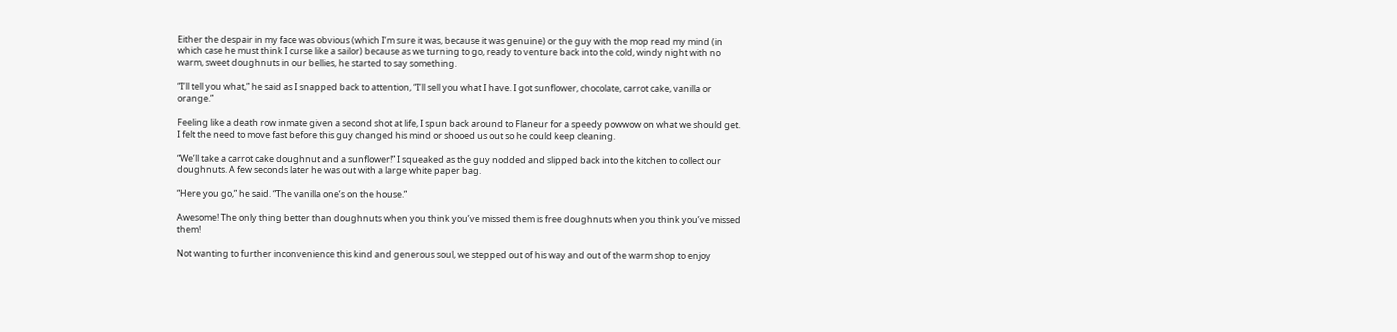Either the despair in my face was obvious (which I’m sure it was, because it was genuine) or the guy with the mop read my mind (in which case he must think I curse like a sailor) because as we turning to go, ready to venture back into the cold, windy night with no warm, sweet doughnuts in our bellies, he started to say something.

“I’ll tell you what,” he said as I snapped back to attention, “I’ll sell you what I have. I got sunflower, chocolate, carrot cake, vanilla or orange.”

Feeling like a death row inmate given a second shot at life, I spun back around to Flaneur for a speedy powwow on what we should get. I felt the need to move fast before this guy changed his mind or shooed us out so he could keep cleaning.

“We’ll take a carrot cake doughnut and a sunflower!” I squeaked as the guy nodded and slipped back into the kitchen to collect our doughnuts. A few seconds later he was out with a large white paper bag.

“Here you go,” he said. “The vanilla one’s on the house.”

Awesome! The only thing better than doughnuts when you think you’ve missed them is free doughnuts when you think you’ve missed them!

Not wanting to further inconvenience this kind and generous soul, we stepped out of his way and out of the warm shop to enjoy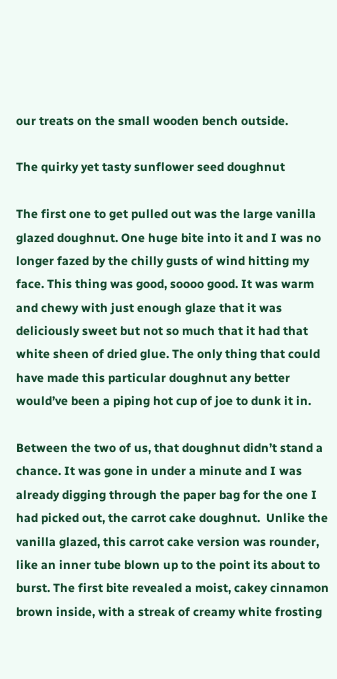our treats on the small wooden bench outside.

The quirky yet tasty sunflower seed doughnut

The first one to get pulled out was the large vanilla glazed doughnut. One huge bite into it and I was no longer fazed by the chilly gusts of wind hitting my face. This thing was good, soooo good. It was warm and chewy with just enough glaze that it was deliciously sweet but not so much that it had that white sheen of dried glue. The only thing that could have made this particular doughnut any better would’ve been a piping hot cup of joe to dunk it in.

Between the two of us, that doughnut didn’t stand a chance. It was gone in under a minute and I was already digging through the paper bag for the one I had picked out, the carrot cake doughnut.  Unlike the vanilla glazed, this carrot cake version was rounder, like an inner tube blown up to the point its about to burst. The first bite revealed a moist, cakey cinnamon brown inside, with a streak of creamy white frosting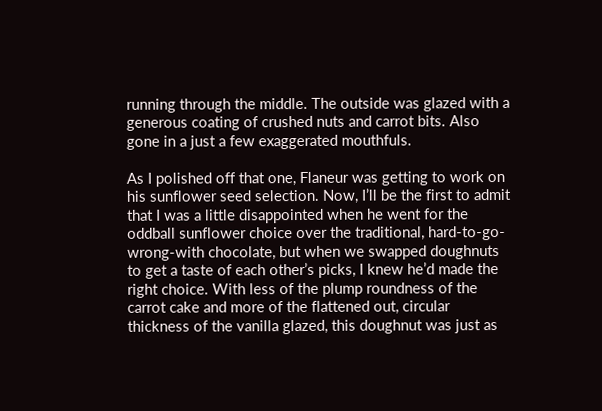running through the middle. The outside was glazed with a generous coating of crushed nuts and carrot bits. Also gone in a just a few exaggerated mouthfuls.

As I polished off that one, Flaneur was getting to work on his sunflower seed selection. Now, I’ll be the first to admit that I was a little disappointed when he went for the oddball sunflower choice over the traditional, hard-to-go-wrong-with chocolate, but when we swapped doughnuts to get a taste of each other’s picks, I knew he’d made the right choice. With less of the plump roundness of the carrot cake and more of the flattened out, circular thickness of the vanilla glazed, this doughnut was just as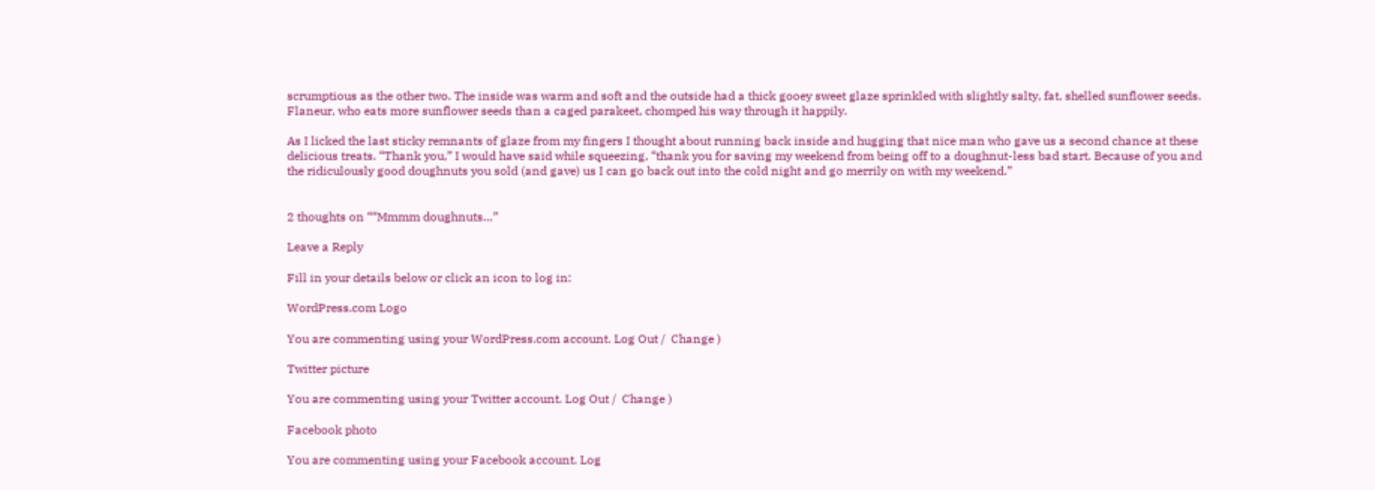scrumptious as the other two. The inside was warm and soft and the outside had a thick gooey sweet glaze sprinkled with slightly salty, fat, shelled sunflower seeds. Flaneur, who eats more sunflower seeds than a caged parakeet, chomped his way through it happily.

As I licked the last sticky remnants of glaze from my fingers I thought about running back inside and hugging that nice man who gave us a second chance at these delicious treats. “Thank you,” I would have said while squeezing, “thank you for saving my weekend from being off to a doughnut-less bad start. Because of you and the ridiculously good doughnuts you sold (and gave) us I can go back out into the cold night and go merrily on with my weekend.”


2 thoughts on ““Mmmm doughnuts…”

Leave a Reply

Fill in your details below or click an icon to log in:

WordPress.com Logo

You are commenting using your WordPress.com account. Log Out /  Change )

Twitter picture

You are commenting using your Twitter account. Log Out /  Change )

Facebook photo

You are commenting using your Facebook account. Log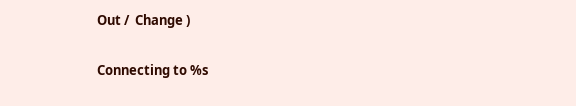Out /  Change )

Connecting to %s